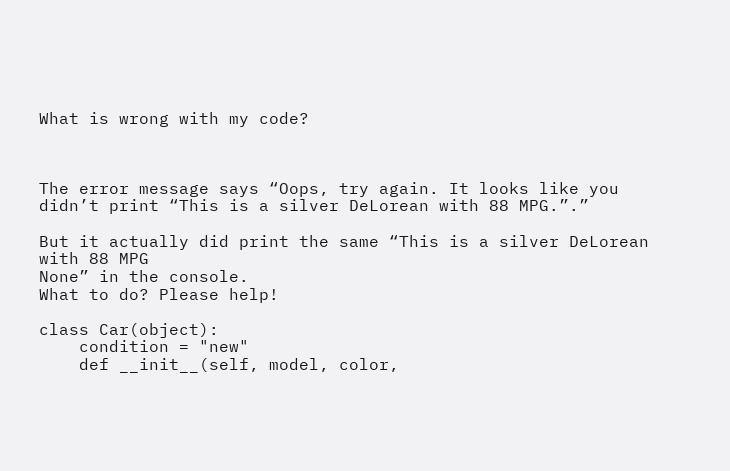What is wrong with my code?



The error message says “Oops, try again. It looks like you didn’t print “This is a silver DeLorean with 88 MPG.”.”

But it actually did print the same “This is a silver DeLorean with 88 MPG
None” in the console.
What to do? Please help!

class Car(object):
    condition = "new"
    def __init__(self, model, color,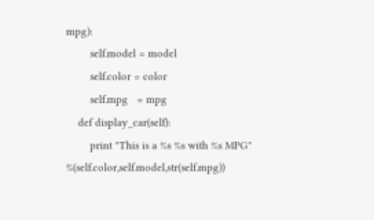mpg):
        self.model = model
        self.color = color
        self.mpg   = mpg
    def display_car(self):
        print "This is a %s %s with %s MPG" %(self.color,self.model,str(self.mpg))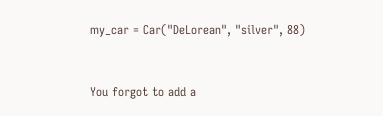my_car = Car("DeLorean", "silver", 88)


You forgot to add a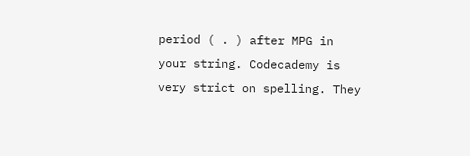period ( . ) after MPG in your string. Codecademy is very strict on spelling. They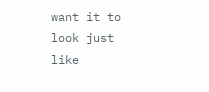want it to look just like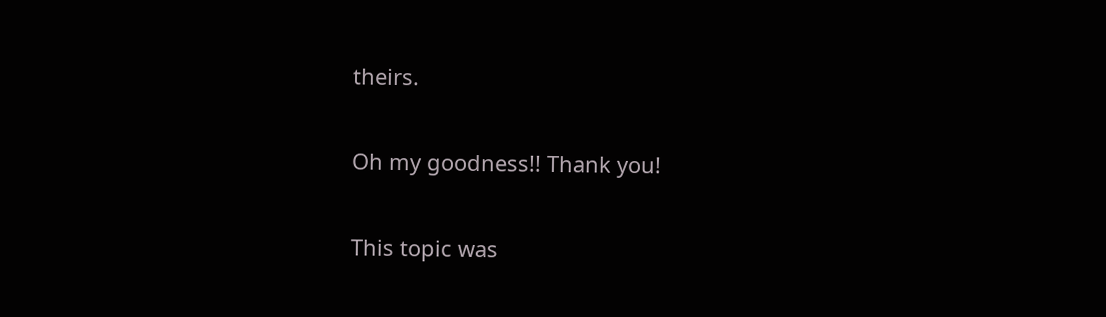theirs.


Oh my goodness!! Thank you!


This topic was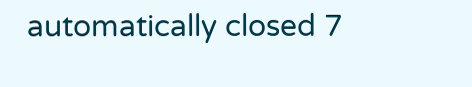automatically closed 7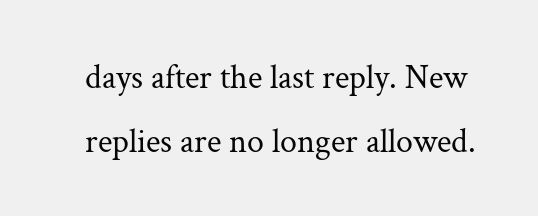days after the last reply. New replies are no longer allowed.